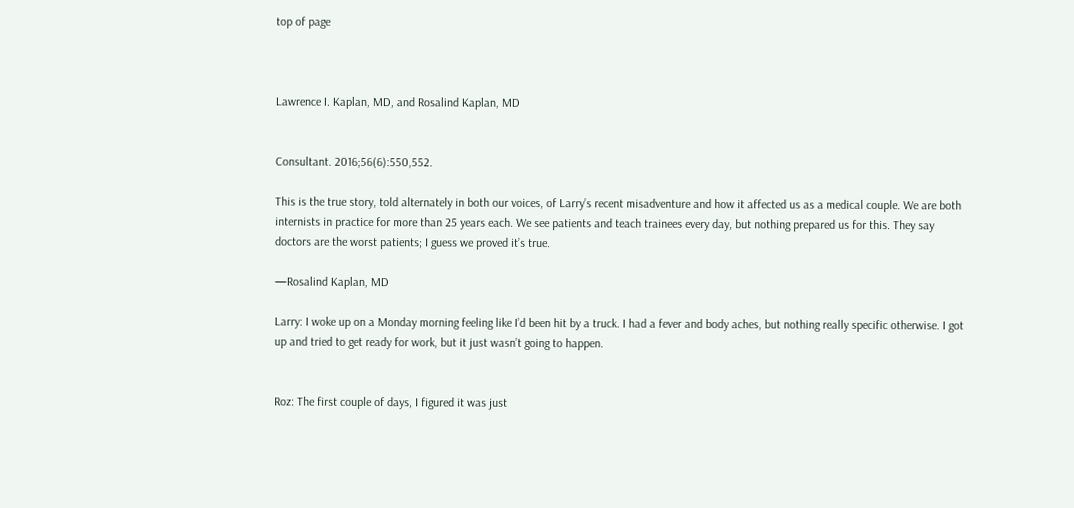top of page



Lawrence I. Kaplan, MD, and Rosalind Kaplan, MD


Consultant. 2016;56(6):550,552.

This is the true story, told alternately in both our voices, of Larry’s recent misadventure and how it affected us as a medical couple. We are both internists in practice for more than 25 years each. We see patients and teach trainees every day, but nothing prepared us for this. They say doctors are the worst patients; I guess we proved it’s true.

—Rosalind Kaplan, MD

Larry: I woke up on a Monday morning feeling like I’d been hit by a truck. I had a fever and body aches, but nothing really specific otherwise. I got up and tried to get ready for work, but it just wasn’t going to happen.


Roz: The first couple of days, I figured it was just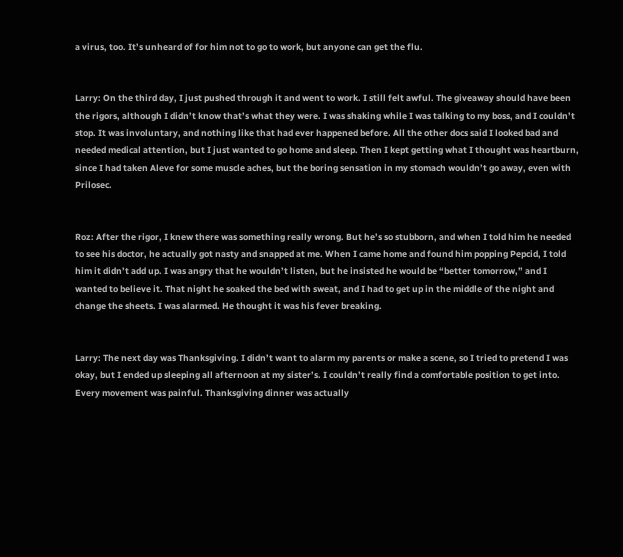a virus, too. It’s unheard of for him not to go to work, but anyone can get the flu.


Larry: On the third day, I just pushed through it and went to work. I still felt awful. The giveaway should have been the rigors, although I didn’t know that’s what they were. I was shaking while I was talking to my boss, and I couldn’t stop. It was involuntary, and nothing like that had ever happened before. All the other docs said I looked bad and needed medical attention, but I just wanted to go home and sleep. Then I kept getting what I thought was heartburn, since I had taken Aleve for some muscle aches, but the boring sensation in my stomach wouldn’t go away, even with Prilosec.


Roz: After the rigor, I knew there was something really wrong. But he’s so stubborn, and when I told him he needed to see his doctor, he actually got nasty and snapped at me. When I came home and found him popping Pepcid, I told him it didn’t add up. I was angry that he wouldn’t listen, but he insisted he would be “better tomorrow,” and I wanted to believe it. That night he soaked the bed with sweat, and I had to get up in the middle of the night and change the sheets. I was alarmed. He thought it was his fever breaking.


Larry: The next day was Thanksgiving. I didn’t want to alarm my parents or make a scene, so I tried to pretend I was okay, but I ended up sleeping all afternoon at my sister’s. I couldn’t really find a comfortable position to get into. Every movement was painful. Thanksgiving dinner was actually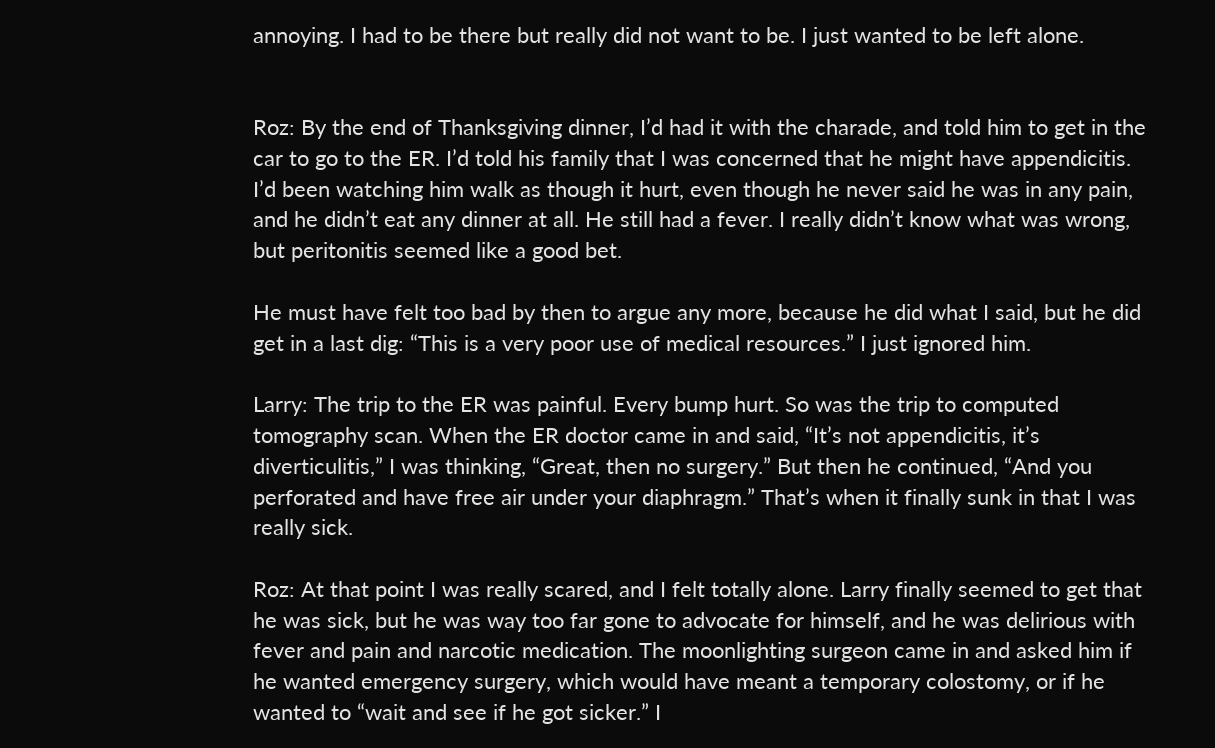annoying. I had to be there but really did not want to be. I just wanted to be left alone.


Roz: By the end of Thanksgiving dinner, I’d had it with the charade, and told him to get in the car to go to the ER. I’d told his family that I was concerned that he might have appendicitis. I’d been watching him walk as though it hurt, even though he never said he was in any pain, and he didn’t eat any dinner at all. He still had a fever. I really didn’t know what was wrong, but peritonitis seemed like a good bet.

He must have felt too bad by then to argue any more, because he did what I said, but he did get in a last dig: “This is a very poor use of medical resources.” I just ignored him.

Larry: The trip to the ER was painful. Every bump hurt. So was the trip to computed tomography scan. When the ER doctor came in and said, “It’s not appendicitis, it’s diverticulitis,” I was thinking, “Great, then no surgery.” But then he continued, “And you perforated and have free air under your diaphragm.” That’s when it finally sunk in that I was really sick.

Roz: At that point I was really scared, and I felt totally alone. Larry finally seemed to get that he was sick, but he was way too far gone to advocate for himself, and he was delirious with fever and pain and narcotic medication. The moonlighting surgeon came in and asked him if he wanted emergency surgery, which would have meant a temporary colostomy, or if he wanted to “wait and see if he got sicker.” I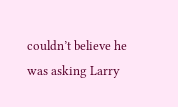couldn’t believe he was asking Larry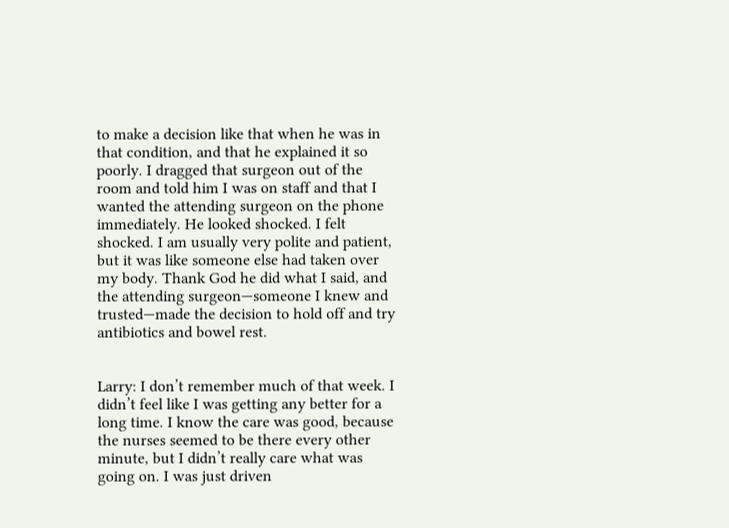to make a decision like that when he was in that condition, and that he explained it so poorly. I dragged that surgeon out of the room and told him I was on staff and that I wanted the attending surgeon on the phone immediately. He looked shocked. I felt shocked. I am usually very polite and patient, but it was like someone else had taken over my body. Thank God he did what I said, and the attending surgeon—someone I knew and trusted—made the decision to hold off and try antibiotics and bowel rest.


Larry: I don’t remember much of that week. I didn’t feel like I was getting any better for a long time. I know the care was good, because the nurses seemed to be there every other minute, but I didn’t really care what was going on. I was just driven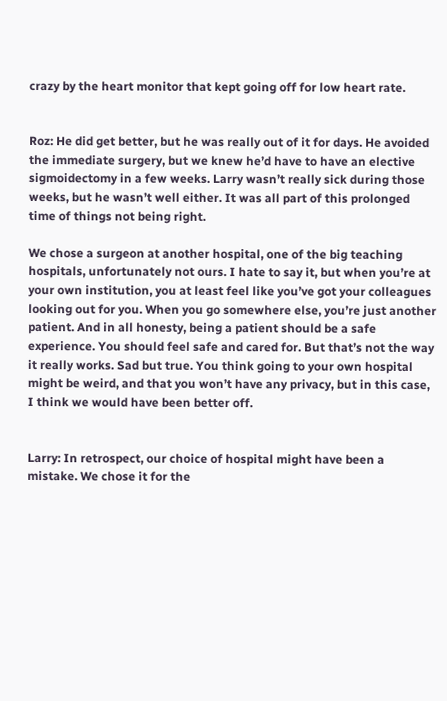crazy by the heart monitor that kept going off for low heart rate.


Roz: He did get better, but he was really out of it for days. He avoided the immediate surgery, but we knew he’d have to have an elective sigmoidectomy in a few weeks. Larry wasn’t really sick during those weeks, but he wasn’t well either. It was all part of this prolonged time of things not being right.

We chose a surgeon at another hospital, one of the big teaching hospitals, unfortunately not ours. I hate to say it, but when you’re at your own institution, you at least feel like you’ve got your colleagues looking out for you. When you go somewhere else, you’re just another patient. And in all honesty, being a patient should be a safe experience. You should feel safe and cared for. But that’s not the way it really works. Sad but true. You think going to your own hospital might be weird, and that you won’t have any privacy, but in this case, I think we would have been better off.


Larry: In retrospect, our choice of hospital might have been a mistake. We chose it for the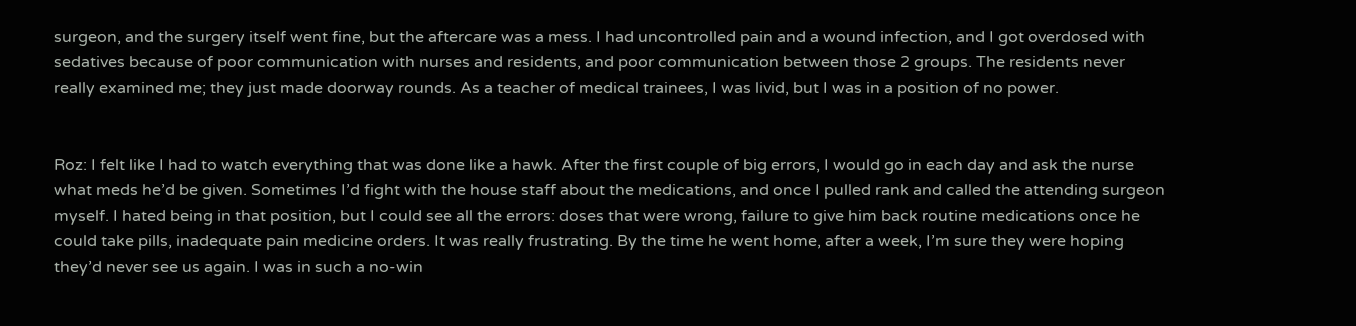surgeon, and the surgery itself went fine, but the aftercare was a mess. I had uncontrolled pain and a wound infection, and I got overdosed with sedatives because of poor communication with nurses and residents, and poor communication between those 2 groups. The residents never really examined me; they just made doorway rounds. As a teacher of medical trainees, I was livid, but I was in a position of no power.


Roz: I felt like I had to watch everything that was done like a hawk. After the first couple of big errors, I would go in each day and ask the nurse what meds he’d be given. Sometimes I’d fight with the house staff about the medications, and once I pulled rank and called the attending surgeon myself. I hated being in that position, but I could see all the errors: doses that were wrong, failure to give him back routine medications once he could take pills, inadequate pain medicine orders. It was really frustrating. By the time he went home, after a week, I’m sure they were hoping they’d never see us again. I was in such a no-win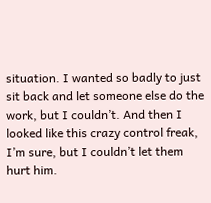situation. I wanted so badly to just sit back and let someone else do the work, but I couldn’t. And then I looked like this crazy control freak, I’m sure, but I couldn’t let them hurt him.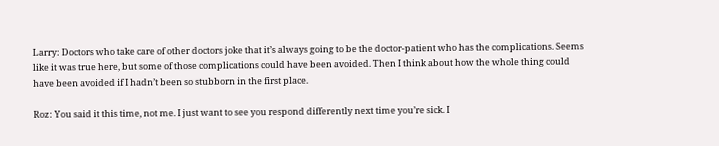Larry: Doctors who take care of other doctors joke that it’s always going to be the doctor-patient who has the complications. Seems like it was true here, but some of those complications could have been avoided. Then I think about how the whole thing could have been avoided if I hadn’t been so stubborn in the first place.

Roz: You said it this time, not me. I just want to see you respond differently next time you’re sick. I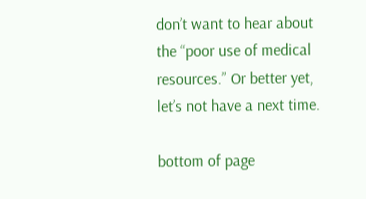don’t want to hear about the “poor use of medical resources.” Or better yet, let’s not have a next time.

bottom of page